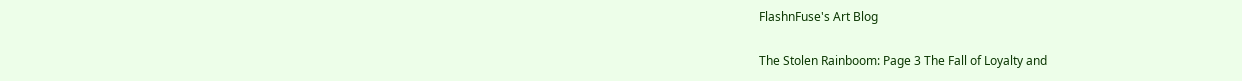FlashnFuse's Art Blog

The Stolen Rainboom: Page 3 The Fall of Loyalty and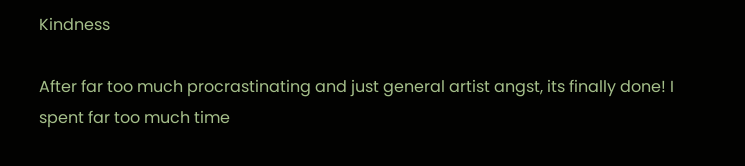Kindness

After far too much procrastinating and just general artist angst, its finally done! I spent far too much time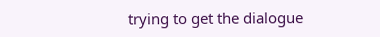trying to get the dialogue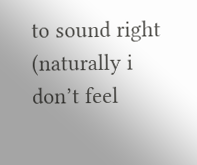to sound right (naturally i don’t feel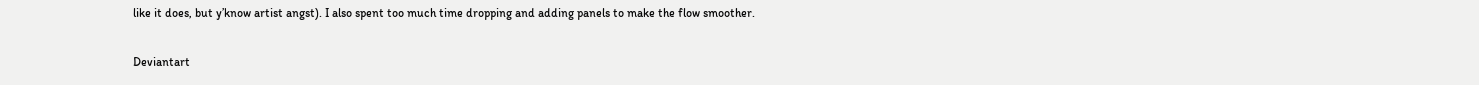like it does, but y’know artist angst). I also spent too much time dropping and adding panels to make the flow smoother.

Deviantart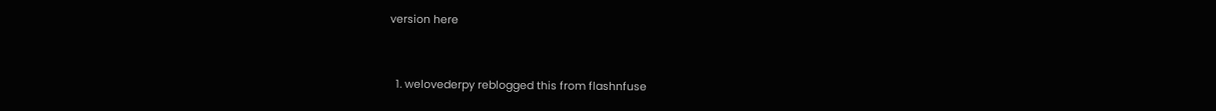version here


  1. welovederpy reblogged this from flashnfuse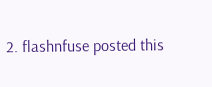2. flashnfuse posted this